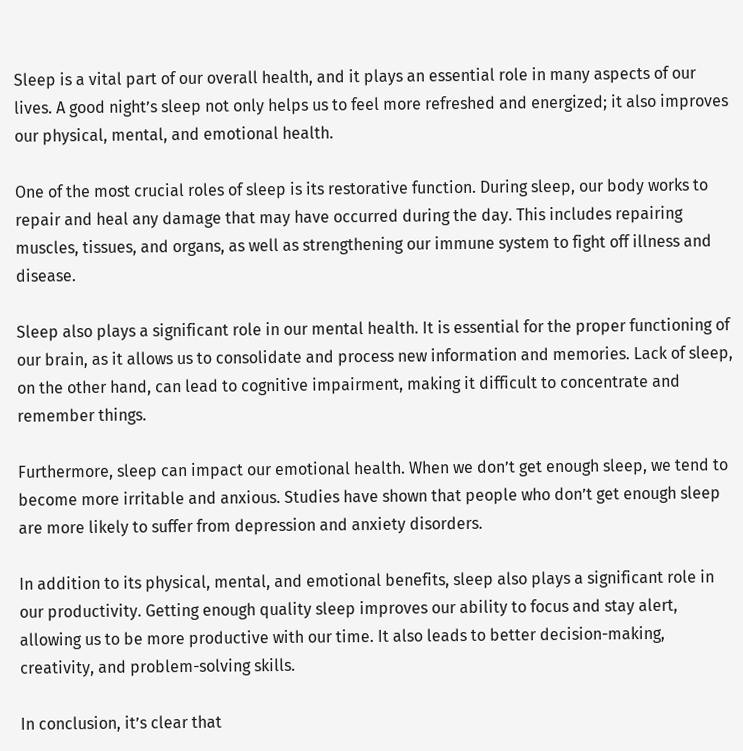Sleep is a vital part of our overall health, and it plays an essential role in many aspects of our lives. A good night’s sleep not only helps us to feel more refreshed and energized; it also improves our physical, mental, and emotional health.

One of the most crucial roles of sleep is its restorative function. During sleep, our body works to repair and heal any damage that may have occurred during the day. This includes repairing muscles, tissues, and organs, as well as strengthening our immune system to fight off illness and disease.

Sleep also plays a significant role in our mental health. It is essential for the proper functioning of our brain, as it allows us to consolidate and process new information and memories. Lack of sleep, on the other hand, can lead to cognitive impairment, making it difficult to concentrate and remember things.

Furthermore, sleep can impact our emotional health. When we don’t get enough sleep, we tend to become more irritable and anxious. Studies have shown that people who don’t get enough sleep are more likely to suffer from depression and anxiety disorders.

In addition to its physical, mental, and emotional benefits, sleep also plays a significant role in our productivity. Getting enough quality sleep improves our ability to focus and stay alert, allowing us to be more productive with our time. It also leads to better decision-making, creativity, and problem-solving skills.

In conclusion, it’s clear that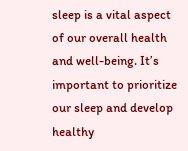sleep is a vital aspect of our overall health and well-being. It’s important to prioritize our sleep and develop healthy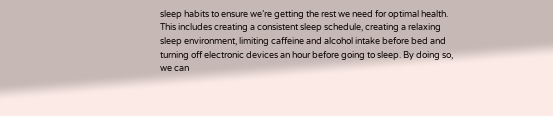sleep habits to ensure we’re getting the rest we need for optimal health. This includes creating a consistent sleep schedule, creating a relaxing sleep environment, limiting caffeine and alcohol intake before bed and turning off electronic devices an hour before going to sleep. By doing so, we can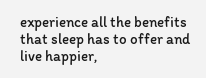experience all the benefits that sleep has to offer and live happier,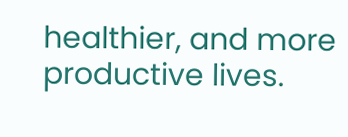healthier, and more productive lives.